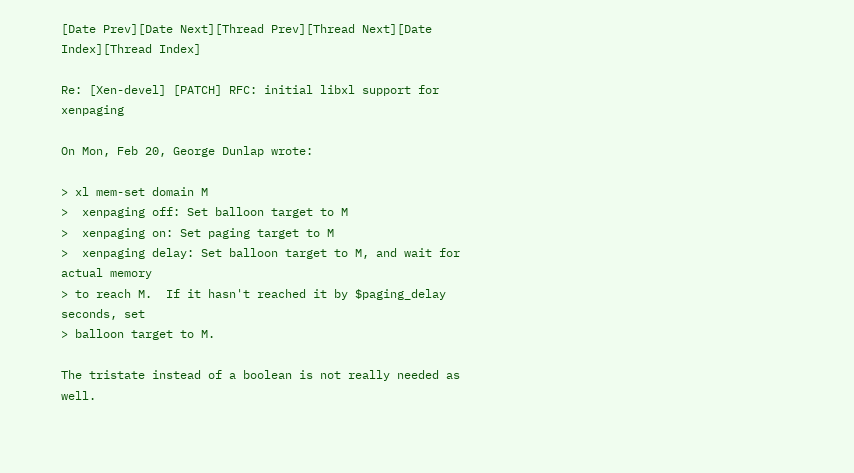[Date Prev][Date Next][Thread Prev][Thread Next][Date Index][Thread Index]

Re: [Xen-devel] [PATCH] RFC: initial libxl support for xenpaging

On Mon, Feb 20, George Dunlap wrote:

> xl mem-set domain M
>  xenpaging off: Set balloon target to M
>  xenpaging on: Set paging target to M
>  xenpaging delay: Set balloon target to M, and wait for actual memory
> to reach M.  If it hasn't reached it by $paging_delay seconds, set
> balloon target to M.

The tristate instead of a boolean is not really needed as well.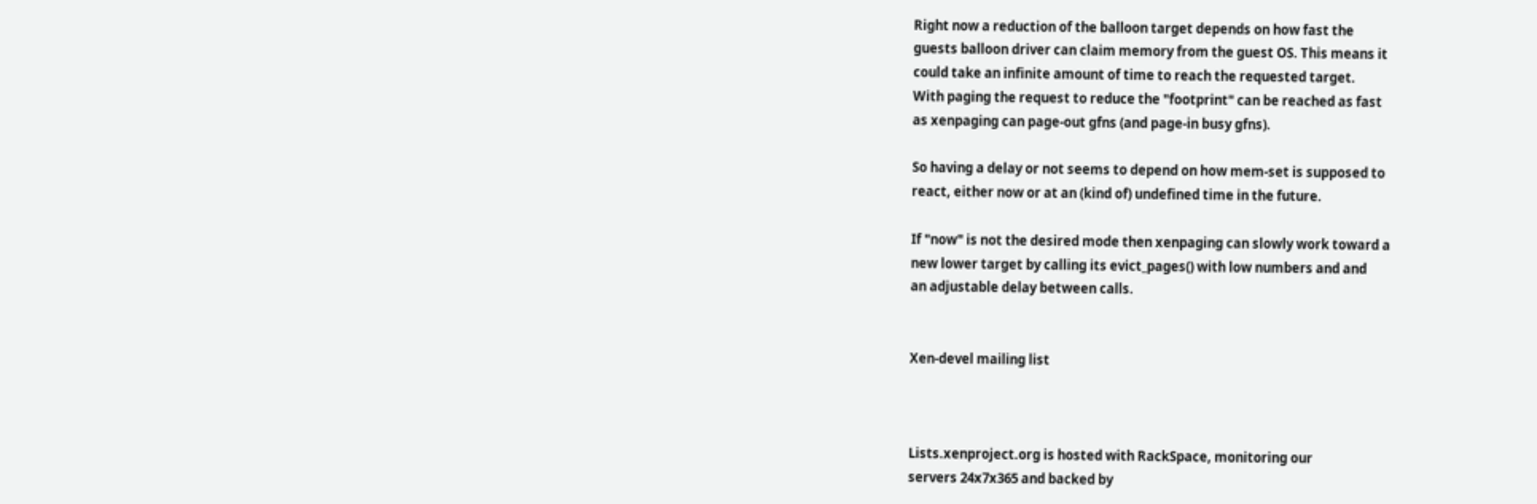Right now a reduction of the balloon target depends on how fast the
guests balloon driver can claim memory from the guest OS. This means it
could take an infinite amount of time to reach the requested target.
With paging the request to reduce the "footprint" can be reached as fast
as xenpaging can page-out gfns (and page-in busy gfns).

So having a delay or not seems to depend on how mem-set is supposed to
react, either now or at an (kind of) undefined time in the future.

If "now" is not the desired mode then xenpaging can slowly work toward a
new lower target by calling its evict_pages() with low numbers and and
an adjustable delay between calls.


Xen-devel mailing list



Lists.xenproject.org is hosted with RackSpace, monitoring our
servers 24x7x365 and backed by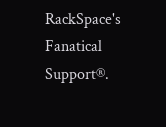RackSpace's Fanatical Support®.